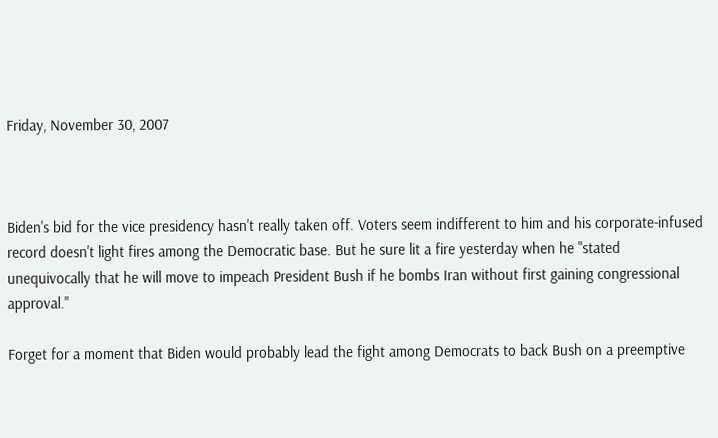Friday, November 30, 2007



Biden's bid for the vice presidency hasn't really taken off. Voters seem indifferent to him and his corporate-infused record doesn't light fires among the Democratic base. But he sure lit a fire yesterday when he "stated unequivocally that he will move to impeach President Bush if he bombs Iran without first gaining congressional approval."

Forget for a moment that Biden would probably lead the fight among Democrats to back Bush on a preemptive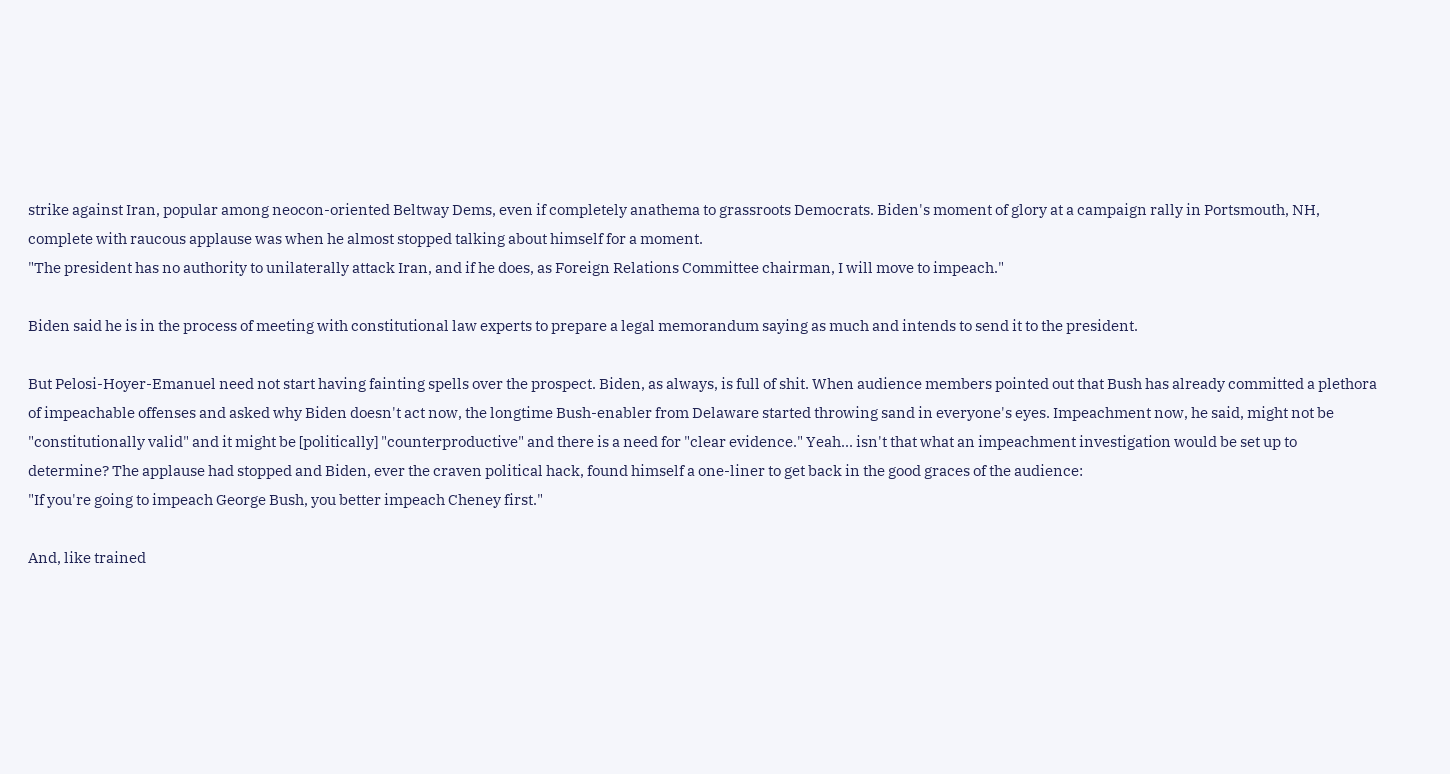strike against Iran, popular among neocon-oriented Beltway Dems, even if completely anathema to grassroots Democrats. Biden's moment of glory at a campaign rally in Portsmouth, NH, complete with raucous applause was when he almost stopped talking about himself for a moment.
"The president has no authority to unilaterally attack Iran, and if he does, as Foreign Relations Committee chairman, I will move to impeach."

Biden said he is in the process of meeting with constitutional law experts to prepare a legal memorandum saying as much and intends to send it to the president.

But Pelosi-Hoyer-Emanuel need not start having fainting spells over the prospect. Biden, as always, is full of shit. When audience members pointed out that Bush has already committed a plethora of impeachable offenses and asked why Biden doesn't act now, the longtime Bush-enabler from Delaware started throwing sand in everyone's eyes. Impeachment now, he said, might not be "constitutionally valid" and it might be [politically] "counterproductive" and there is a need for "clear evidence." Yeah... isn't that what an impeachment investigation would be set up to determine? The applause had stopped and Biden, ever the craven political hack, found himself a one-liner to get back in the good graces of the audience:
"If you're going to impeach George Bush, you better impeach Cheney first."

And, like trained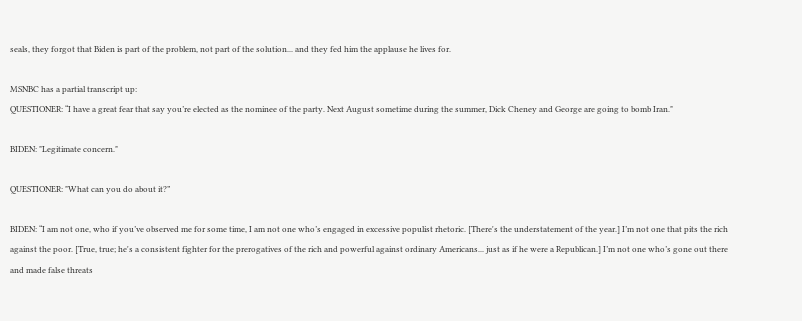seals, they forgot that Biden is part of the problem, not part of the solution... and they fed him the applause he lives for.

MSNBC has a partial transcript up:
QUESTIONER: “I have a great fear that say you’re elected as the nominee of the party. Next August sometime during the summer, Dick Cheney and George are going to bomb Iran."

BIDEN: "Legitimate concern."

QUESTIONER: "What can you do about it?”

BIDEN: “I am not one, who if you’ve observed me for some time, I am not one who’s engaged in excessive populist rhetoric. [There's the understatement of the year.] I’m not one that pits the rich against the poor. [True, true; he's a consistent fighter for the prerogatives of the rich and powerful against ordinary Americans... just as if he were a Republican.] I’m not one who’s gone out there and made false threats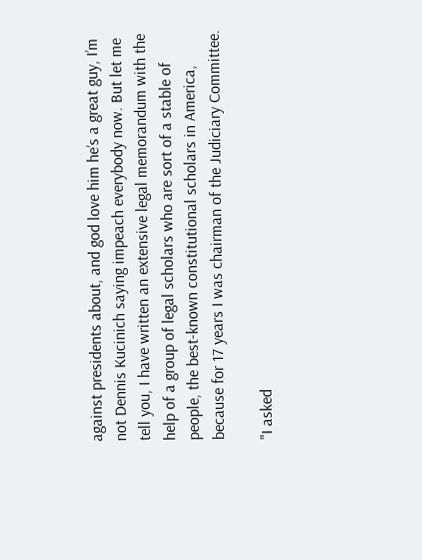against presidents about, and god love him he’s a great guy, I’m not Dennis Kucinich saying impeach everybody now. But let me tell you, I have written an extensive legal memorandum with the help of a group of legal scholars who are sort of a stable of people, the best-known constitutional scholars in America, because for 17 years I was chairman of the Judiciary Committee.

"I asked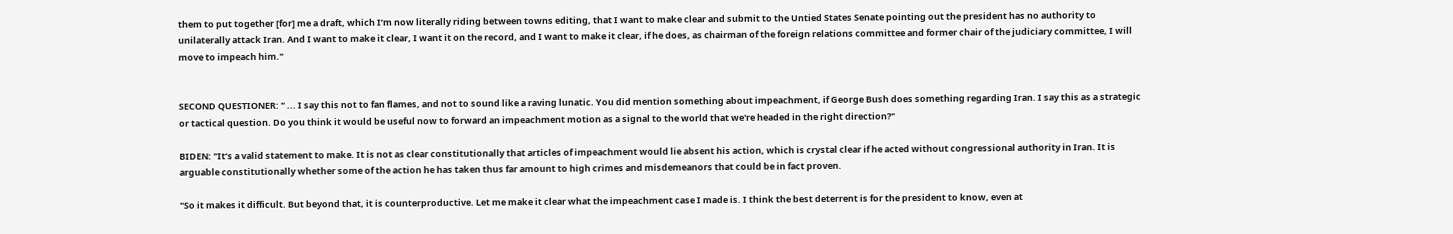them to put together [for] me a draft, which I’m now literally riding between towns editing, that I want to make clear and submit to the Untied States Senate pointing out the president has no authority to unilaterally attack Iran. And I want to make it clear, I want it on the record, and I want to make it clear, if he does, as chairman of the foreign relations committee and former chair of the judiciary committee, I will move to impeach him."


SECOND QUESTIONER: " ... I say this not to fan flames, and not to sound like a raving lunatic. You did mention something about impeachment, if George Bush does something regarding Iran. I say this as a strategic or tactical question. Do you think it would be useful now to forward an impeachment motion as a signal to the world that we're headed in the right direction?"

BIDEN: "It’s a valid statement to make. It is not as clear constitutionally that articles of impeachment would lie absent his action, which is crystal clear if he acted without congressional authority in Iran. It is arguable constitutionally whether some of the action he has taken thus far amount to high crimes and misdemeanors that could be in fact proven.

"So it makes it difficult. But beyond that, it is counterproductive. Let me make it clear what the impeachment case I made is. I think the best deterrent is for the president to know, even at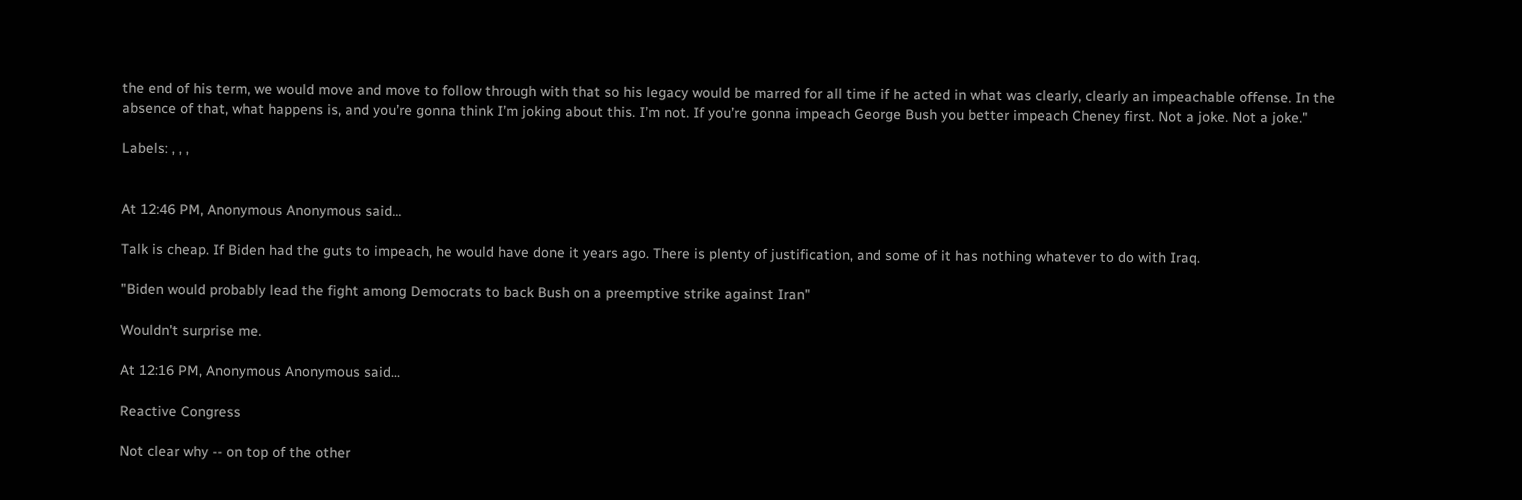the end of his term, we would move and move to follow through with that so his legacy would be marred for all time if he acted in what was clearly, clearly an impeachable offense. In the absence of that, what happens is, and you’re gonna think I’m joking about this. I’m not. If you’re gonna impeach George Bush you better impeach Cheney first. Not a joke. Not a joke."

Labels: , , ,


At 12:46 PM, Anonymous Anonymous said...

Talk is cheap. If Biden had the guts to impeach, he would have done it years ago. There is plenty of justification, and some of it has nothing whatever to do with Iraq.

"Biden would probably lead the fight among Democrats to back Bush on a preemptive strike against Iran"

Wouldn't surprise me.

At 12:16 PM, Anonymous Anonymous said...

Reactive Congress

Not clear why -- on top of the other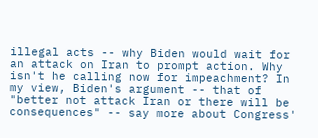illegal acts -- why Biden would wait for an attack on Iran to prompt action. Why isn't he calling now for impeachment? In my view, Biden's argument -- that of "better not attack Iran or there will be consequences" -- say more about Congress'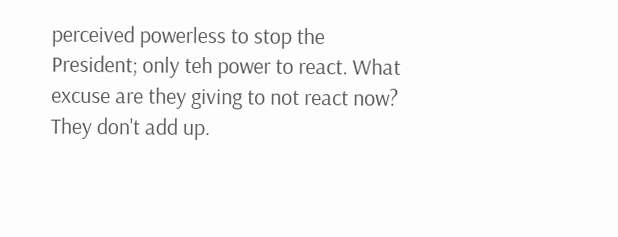perceived powerless to stop the President; only teh power to react. What excuse are they giving to not react now? They don't add up.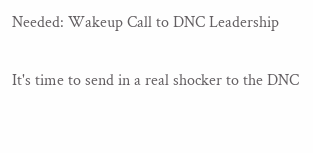Needed: Wakeup Call to DNC Leadership

It's time to send in a real shocker to the DNC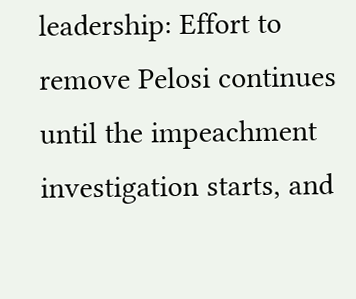leadership: Effort to remove Pelosi continues until the impeachment investigation starts, and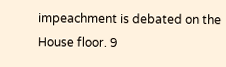impeachment is debated on the House floor. 9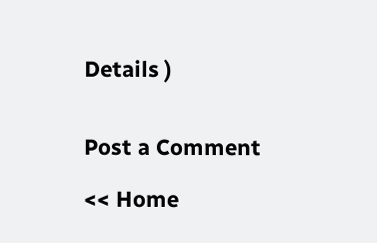Details )


Post a Comment

<< Home